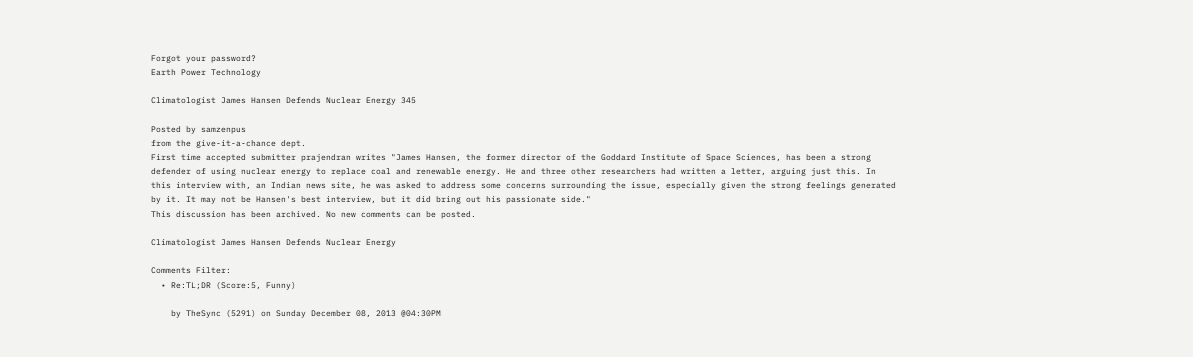Forgot your password?
Earth Power Technology

Climatologist James Hansen Defends Nuclear Energy 345

Posted by samzenpus
from the give-it-a-chance dept.
First time accepted submitter prajendran writes "James Hansen, the former director of the Goddard Institute of Space Sciences, has been a strong defender of using nuclear energy to replace coal and renewable energy. He and three other researchers had written a letter, arguing just this. In this interview with, an Indian news site, he was asked to address some concerns surrounding the issue, especially given the strong feelings generated by it. It may not be Hansen's best interview, but it did bring out his passionate side."
This discussion has been archived. No new comments can be posted.

Climatologist James Hansen Defends Nuclear Energy

Comments Filter:
  • Re:TL;DR (Score:5, Funny)

    by TheSync (5291) on Sunday December 08, 2013 @04:30PM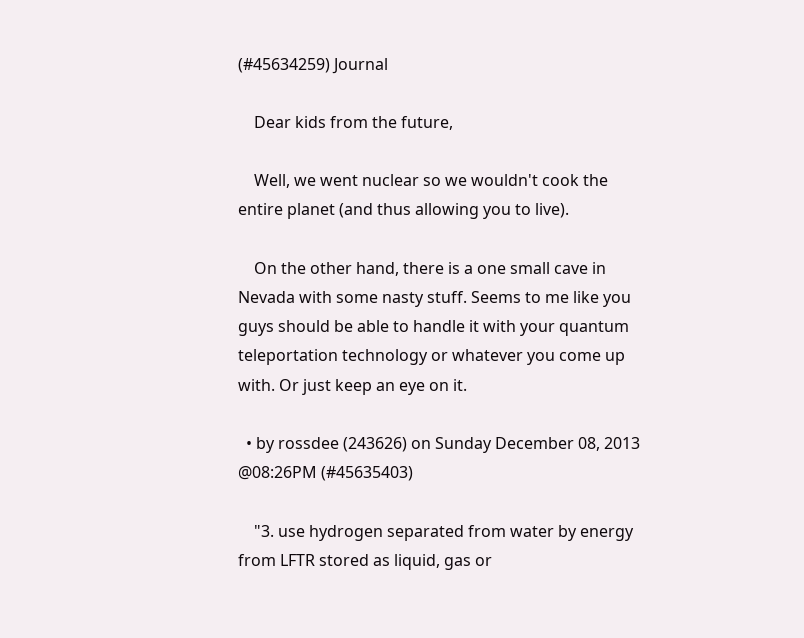(#45634259) Journal

    Dear kids from the future,

    Well, we went nuclear so we wouldn't cook the entire planet (and thus allowing you to live).

    On the other hand, there is a one small cave in Nevada with some nasty stuff. Seems to me like you guys should be able to handle it with your quantum teleportation technology or whatever you come up with. Or just keep an eye on it.

  • by rossdee (243626) on Sunday December 08, 2013 @08:26PM (#45635403)

    "3. use hydrogen separated from water by energy from LFTR stored as liquid, gas or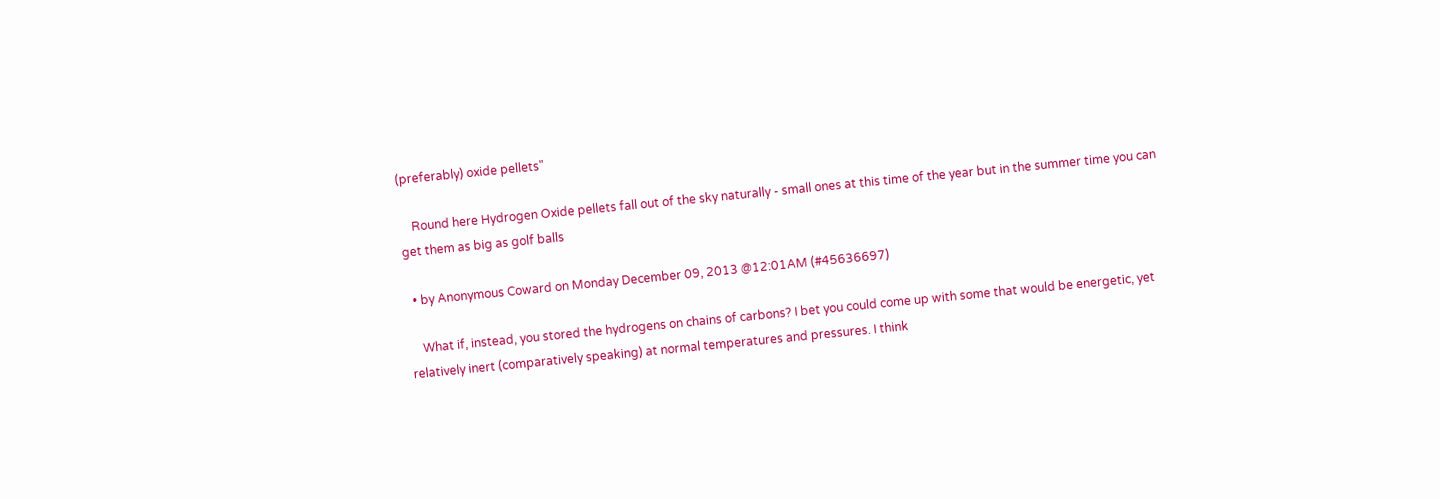(preferably) oxide pellets"

    Round here Hydrogen Oxide pellets fall out of the sky naturally - small ones at this time of the year but in the summer time you can get them as big as golf balls

  • by Anonymous Coward on Monday December 09, 2013 @12:01AM (#45636697)

    What if, instead, you stored the hydrogens on chains of carbons? I bet you could come up with some that would be energetic, yet relatively inert (comparatively speaking) at normal temperatures and pressures. I think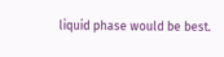liquid phase would be best.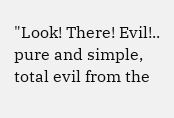"Look! There! Evil!.. pure and simple, total evil from the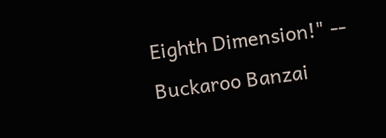Eighth Dimension!" -- Buckaroo Banzai